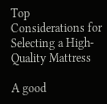Top Considerations for Selecting a High-Quality Mattress

A good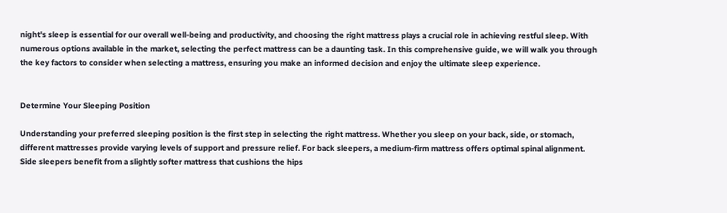night's sleep is essential for our overall well-being and productivity, and choosing the right mattress plays a crucial role in achieving restful sleep. With numerous options available in the market, selecting the perfect mattress can be a daunting task. In this comprehensive guide, we will walk you through the key factors to consider when selecting a mattress, ensuring you make an informed decision and enjoy the ultimate sleep experience.


Determine Your Sleeping Position

Understanding your preferred sleeping position is the first step in selecting the right mattress. Whether you sleep on your back, side, or stomach, different mattresses provide varying levels of support and pressure relief. For back sleepers, a medium-firm mattress offers optimal spinal alignment. Side sleepers benefit from a slightly softer mattress that cushions the hips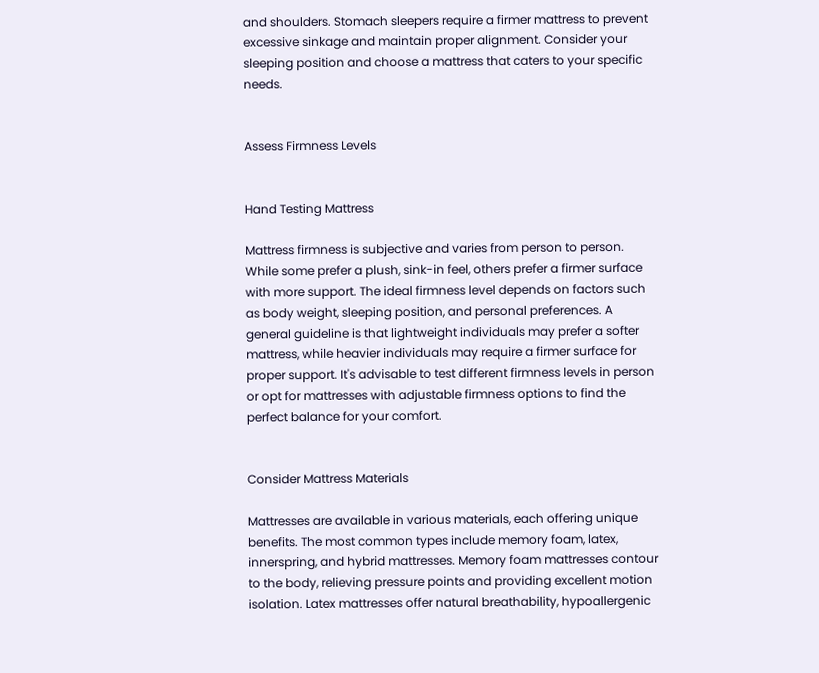and shoulders. Stomach sleepers require a firmer mattress to prevent excessive sinkage and maintain proper alignment. Consider your sleeping position and choose a mattress that caters to your specific needs.


Assess Firmness Levels


Hand Testing Mattress

Mattress firmness is subjective and varies from person to person. While some prefer a plush, sink-in feel, others prefer a firmer surface with more support. The ideal firmness level depends on factors such as body weight, sleeping position, and personal preferences. A general guideline is that lightweight individuals may prefer a softer mattress, while heavier individuals may require a firmer surface for proper support. It's advisable to test different firmness levels in person or opt for mattresses with adjustable firmness options to find the perfect balance for your comfort.


Consider Mattress Materials

Mattresses are available in various materials, each offering unique benefits. The most common types include memory foam, latex, innerspring, and hybrid mattresses. Memory foam mattresses contour to the body, relieving pressure points and providing excellent motion isolation. Latex mattresses offer natural breathability, hypoallergenic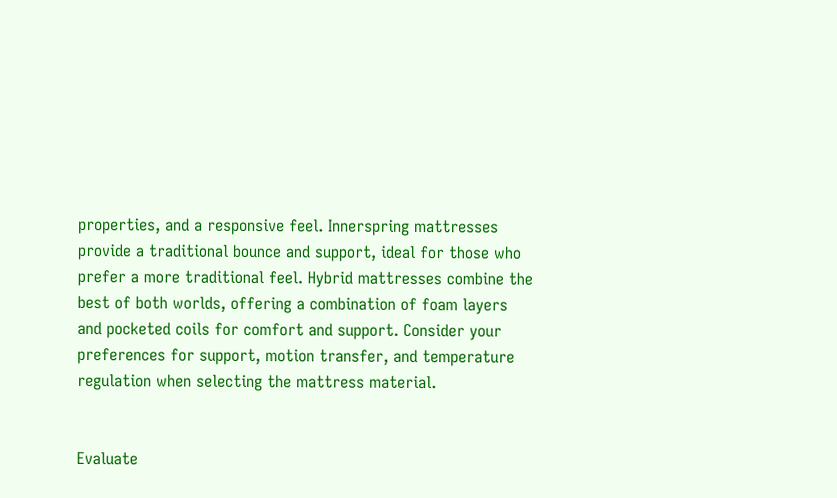properties, and a responsive feel. Innerspring mattresses provide a traditional bounce and support, ideal for those who prefer a more traditional feel. Hybrid mattresses combine the best of both worlds, offering a combination of foam layers and pocketed coils for comfort and support. Consider your preferences for support, motion transfer, and temperature regulation when selecting the mattress material.


Evaluate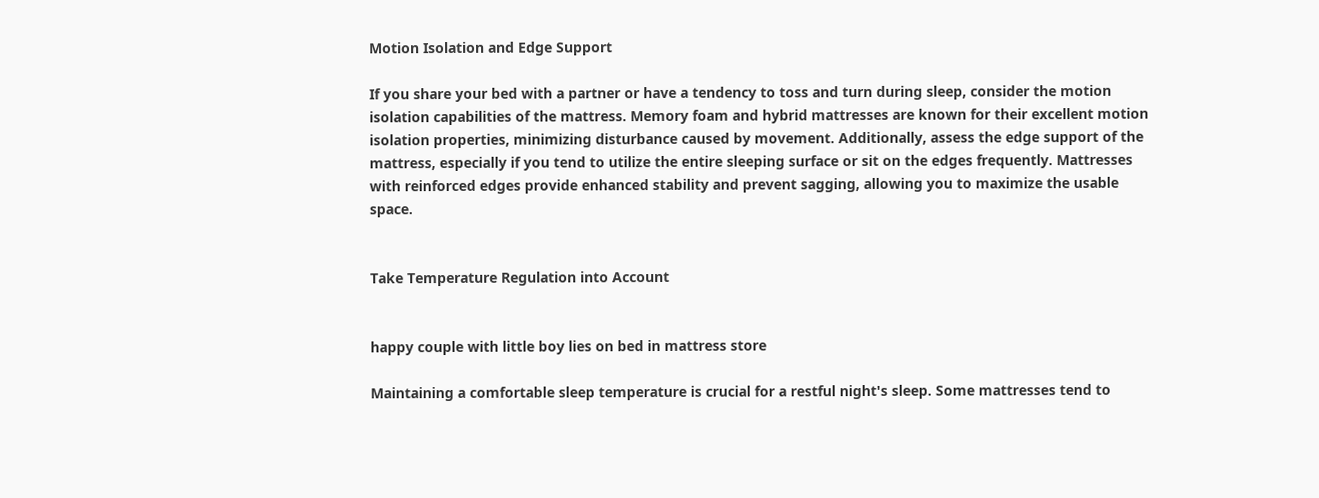Motion Isolation and Edge Support

If you share your bed with a partner or have a tendency to toss and turn during sleep, consider the motion isolation capabilities of the mattress. Memory foam and hybrid mattresses are known for their excellent motion isolation properties, minimizing disturbance caused by movement. Additionally, assess the edge support of the mattress, especially if you tend to utilize the entire sleeping surface or sit on the edges frequently. Mattresses with reinforced edges provide enhanced stability and prevent sagging, allowing you to maximize the usable space.


Take Temperature Regulation into Account


happy couple with little boy lies on bed in mattress store

Maintaining a comfortable sleep temperature is crucial for a restful night's sleep. Some mattresses tend to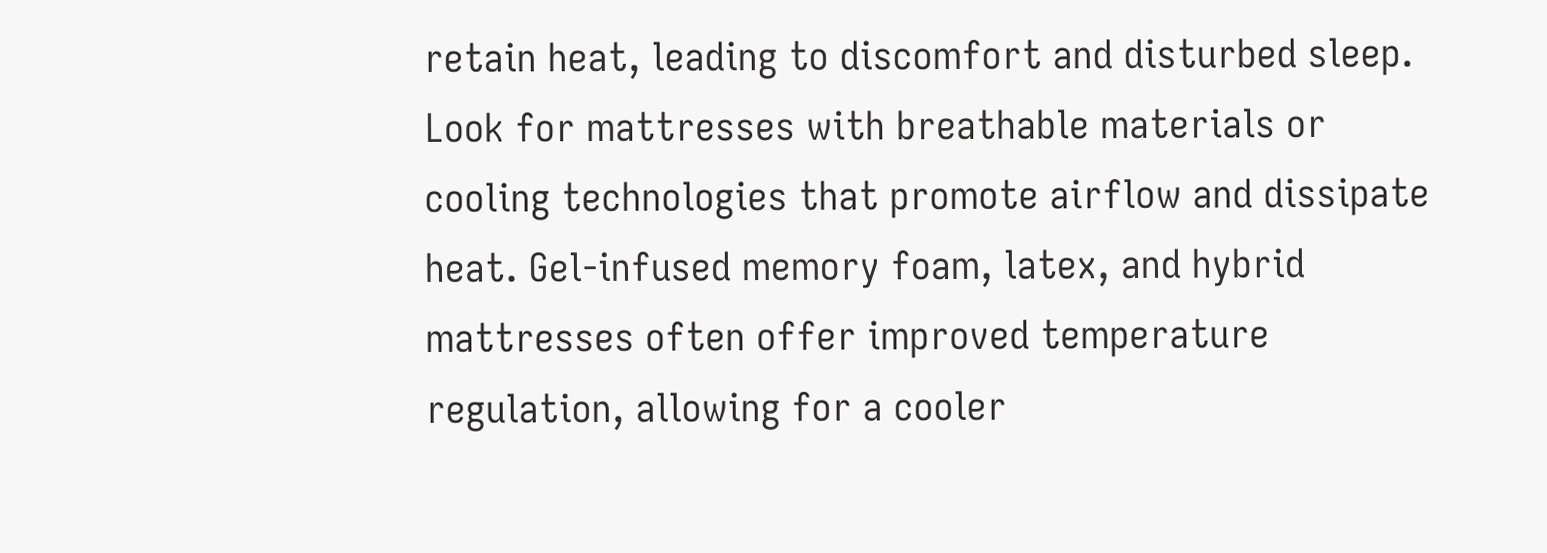retain heat, leading to discomfort and disturbed sleep. Look for mattresses with breathable materials or cooling technologies that promote airflow and dissipate heat. Gel-infused memory foam, latex, and hybrid mattresses often offer improved temperature regulation, allowing for a cooler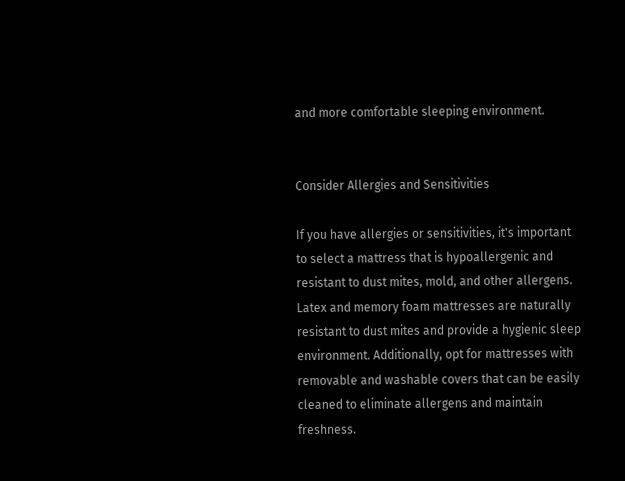and more comfortable sleeping environment.


Consider Allergies and Sensitivities

If you have allergies or sensitivities, it's important to select a mattress that is hypoallergenic and resistant to dust mites, mold, and other allergens. Latex and memory foam mattresses are naturally resistant to dust mites and provide a hygienic sleep environment. Additionally, opt for mattresses with removable and washable covers that can be easily cleaned to eliminate allergens and maintain freshness.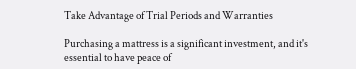Take Advantage of Trial Periods and Warranties

Purchasing a mattress is a significant investment, and it's essential to have peace of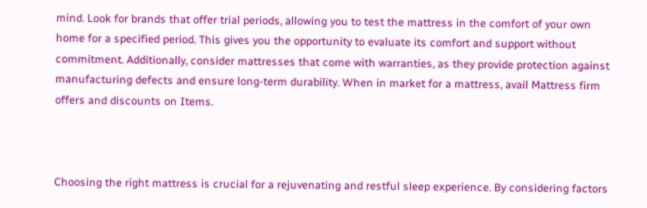mind. Look for brands that offer trial periods, allowing you to test the mattress in the comfort of your own home for a specified period. This gives you the opportunity to evaluate its comfort and support without commitment. Additionally, consider mattresses that come with warranties, as they provide protection against manufacturing defects and ensure long-term durability. When in market for a mattress, avail Mattress firm offers and discounts on Items.



Choosing the right mattress is crucial for a rejuvenating and restful sleep experience. By considering factors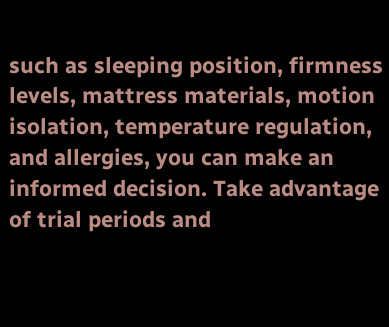such as sleeping position, firmness levels, mattress materials, motion isolation, temperature regulation, and allergies, you can make an informed decision. Take advantage of trial periods and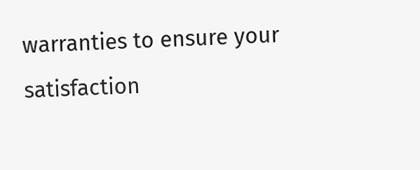warranties to ensure your satisfaction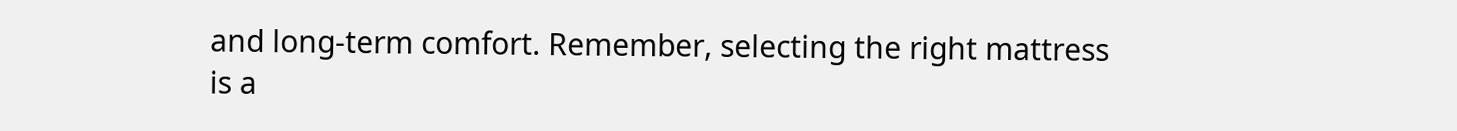and long-term comfort. Remember, selecting the right mattress is a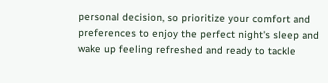personal decision, so prioritize your comfort and preferences to enjoy the perfect night's sleep and wake up feeling refreshed and ready to tackle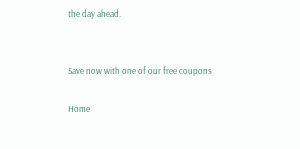the day ahead.


Save now with one of our free coupons

Home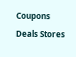Coupons Deals Stores